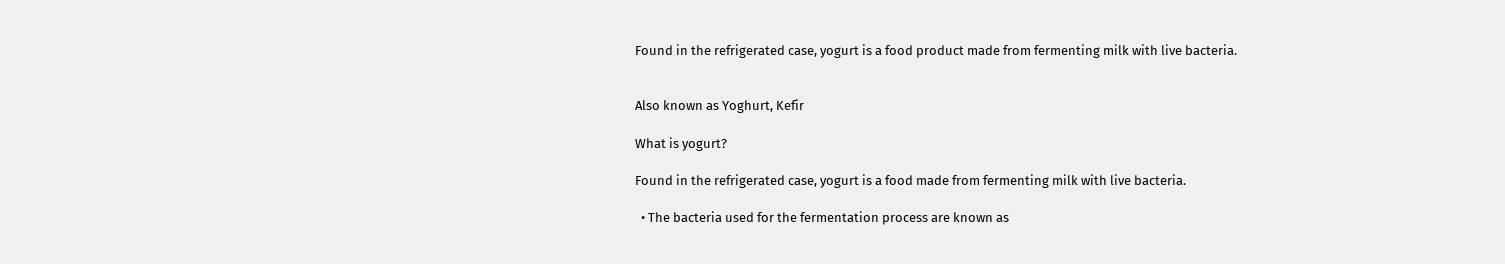Found in the refrigerated case, yogurt is a food product made from fermenting milk with live bacteria.


Also known as Yoghurt, Kefir

What is yogurt?

Found in the refrigerated case, yogurt is a food made from fermenting milk with live bacteria.

  • The bacteria used for the fermentation process are known as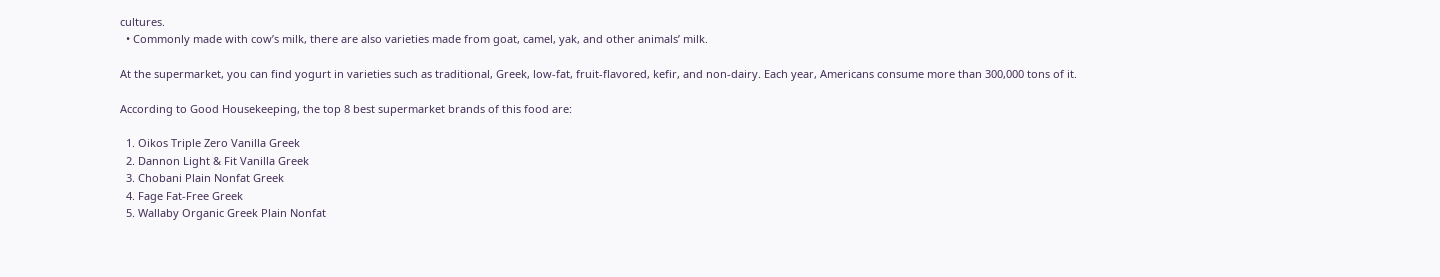cultures.
  • Commonly made with cow’s milk, there are also varieties made from goat, camel, yak, and other animals’ milk.

At the supermarket, you can find yogurt in varieties such as traditional, Greek, low-fat, fruit-flavored, kefir, and non-dairy. Each year, Americans consume more than 300,000 tons of it.

According to Good Housekeeping, the top 8 best supermarket brands of this food are:

  1. Oikos Triple Zero Vanilla Greek
  2. Dannon Light & Fit Vanilla Greek
  3. Chobani Plain Nonfat Greek
  4. Fage Fat-Free Greek
  5. Wallaby Organic Greek Plain Nonfat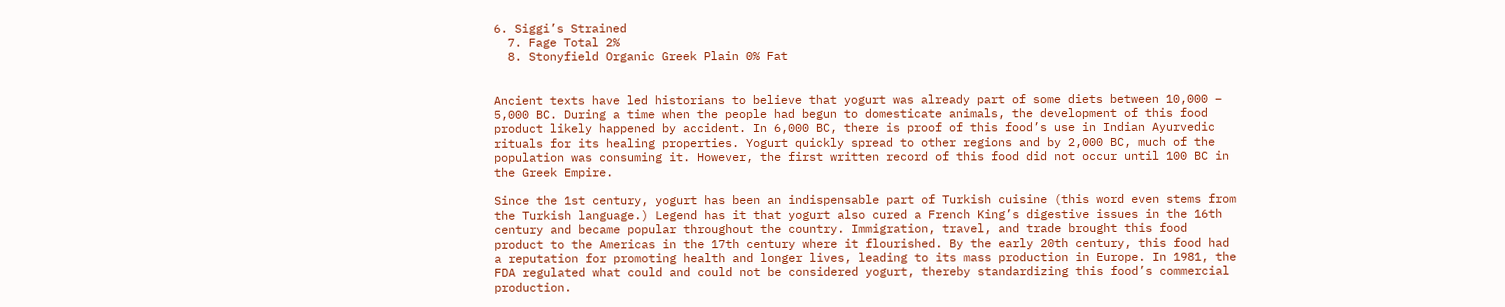6. Siggi’s Strained
  7. Fage Total 2%
  8. Stonyfield Organic Greek Plain 0% Fat


Ancient texts have led historians to believe that yogurt was already part of some diets between 10,000 – 5,000 BC. During a time when the people had begun to domesticate animals, the development of this food product likely happened by accident. In 6,000 BC, there is proof of this food’s use in Indian Ayurvedic rituals for its healing properties. Yogurt quickly spread to other regions and by 2,000 BC, much of the population was consuming it. However, the first written record of this food did not occur until 100 BC in the Greek Empire.

Since the 1st century, yogurt has been an indispensable part of Turkish cuisine (this word even stems from the Turkish language.) Legend has it that yogurt also cured a French King’s digestive issues in the 16th century and became popular throughout the country. Immigration, travel, and trade brought this food product to the Americas in the 17th century where it flourished. By the early 20th century, this food had a reputation for promoting health and longer lives, leading to its mass production in Europe. In 1981, the FDA regulated what could and could not be considered yogurt, thereby standardizing this food’s commercial production.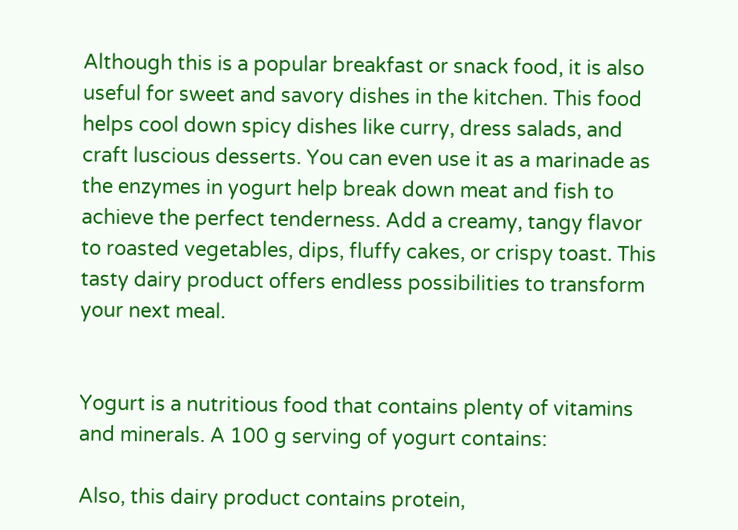Although this is a popular breakfast or snack food, it is also useful for sweet and savory dishes in the kitchen. This food helps cool down spicy dishes like curry, dress salads, and craft luscious desserts. You can even use it as a marinade as the enzymes in yogurt help break down meat and fish to achieve the perfect tenderness. Add a creamy, tangy flavor to roasted vegetables, dips, fluffy cakes, or crispy toast. This tasty dairy product offers endless possibilities to transform your next meal.


Yogurt is a nutritious food that contains plenty of vitamins and minerals. A 100 g serving of yogurt contains:

Also, this dairy product contains protein,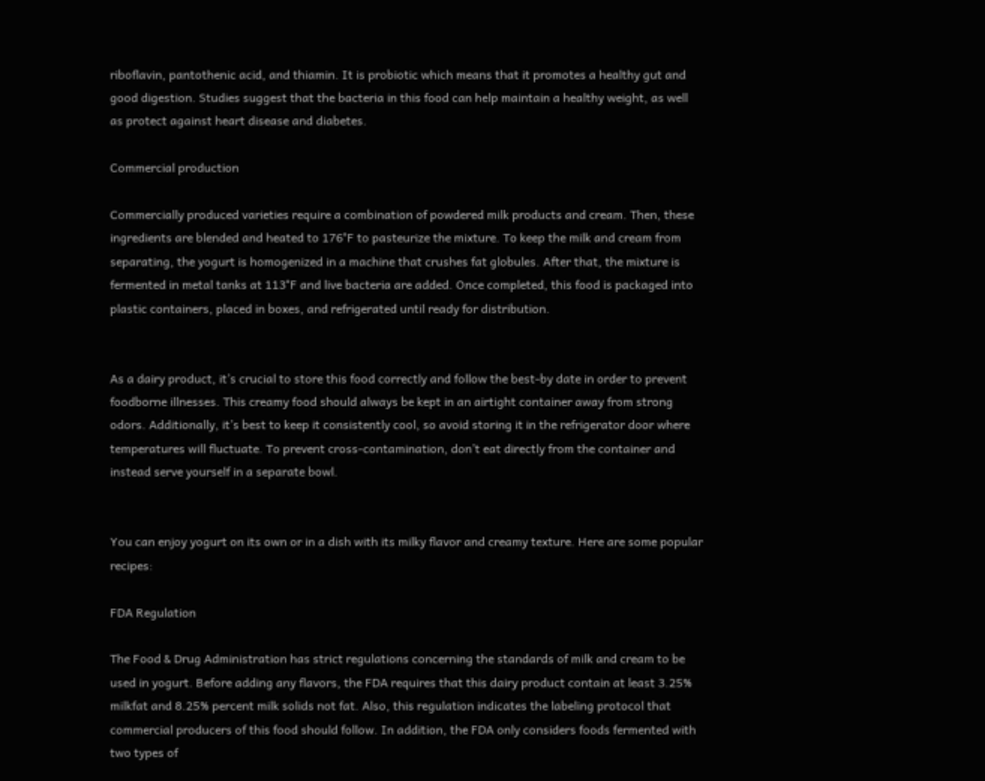riboflavin, pantothenic acid, and thiamin. It is probiotic which means that it promotes a healthy gut and good digestion. Studies suggest that the bacteria in this food can help maintain a healthy weight, as well as protect against heart disease and diabetes.

Commercial production

Commercially produced varieties require a combination of powdered milk products and cream. Then, these ingredients are blended and heated to 176°F to pasteurize the mixture. To keep the milk and cream from separating, the yogurt is homogenized in a machine that crushes fat globules. After that, the mixture is fermented in metal tanks at 113°F and live bacteria are added. Once completed, this food is packaged into plastic containers, placed in boxes, and refrigerated until ready for distribution.


As a dairy product, it’s crucial to store this food correctly and follow the best-by date in order to prevent foodborne illnesses. This creamy food should always be kept in an airtight container away from strong odors. Additionally, it’s best to keep it consistently cool, so avoid storing it in the refrigerator door where temperatures will fluctuate. To prevent cross-contamination, don’t eat directly from the container and instead serve yourself in a separate bowl.


You can enjoy yogurt on its own or in a dish with its milky flavor and creamy texture. Here are some popular recipes:

FDA Regulation

The Food & Drug Administration has strict regulations concerning the standards of milk and cream to be used in yogurt. Before adding any flavors, the FDA requires that this dairy product contain at least 3.25% milkfat and 8.25% percent milk solids not fat. Also, this regulation indicates the labeling protocol that commercial producers of this food should follow. In addition, the FDA only considers foods fermented with two types of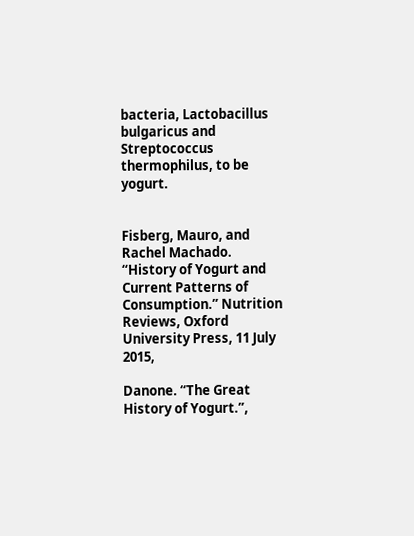bacteria, Lactobacillus bulgaricus and Streptococcus thermophilus, to be yogurt.


Fisberg, Mauro, and Rachel Machado. “History of Yogurt and Current Patterns of Consumption.” Nutrition Reviews, Oxford University Press, 11 July 2015,

Danone. “The Great History of Yogurt.”,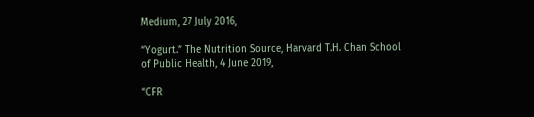Medium, 27 July 2016,

“Yogurt.” The Nutrition Source, Harvard T.H. Chan School of Public Health, 4 June 2019,

“CFR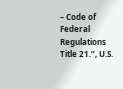– Code of Federal Regulations Title 21.”, U.S.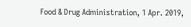Food & Drug Administration, 1 Apr. 2019,